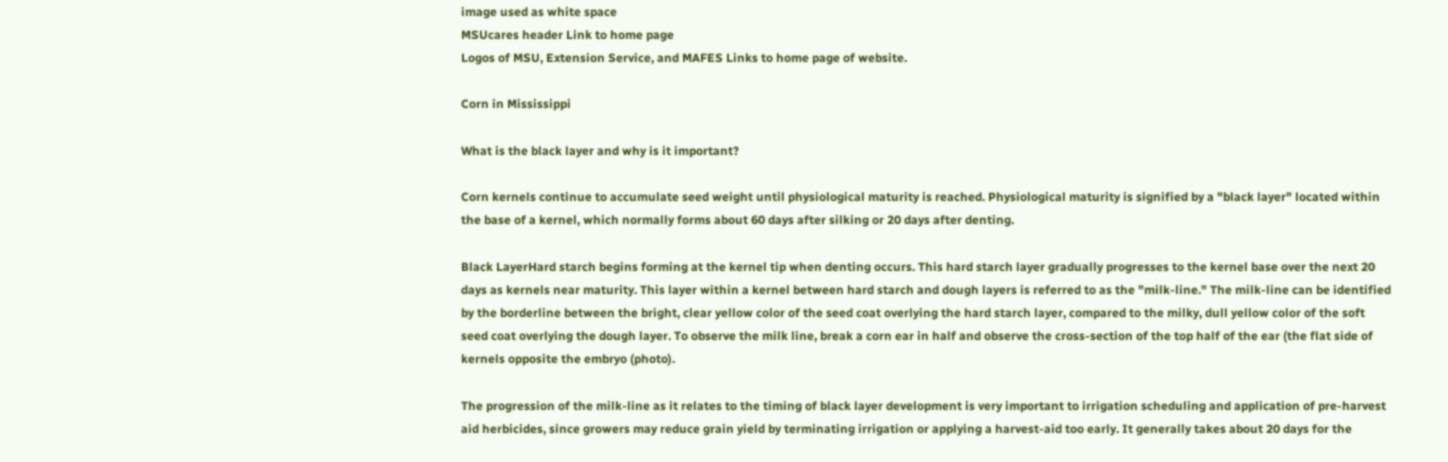image used as white space
MSUcares header Link to home page
Logos of MSU, Extension Service, and MAFES Links to home page of website.

Corn in Mississippi

What is the black layer and why is it important?

Corn kernels continue to accumulate seed weight until physiological maturity is reached. Physiological maturity is signified by a "black layer" located within the base of a kernel, which normally forms about 60 days after silking or 20 days after denting.

Black LayerHard starch begins forming at the kernel tip when denting occurs. This hard starch layer gradually progresses to the kernel base over the next 20 days as kernels near maturity. This layer within a kernel between hard starch and dough layers is referred to as the "milk-line." The milk-line can be identified by the borderline between the bright, clear yellow color of the seed coat overlying the hard starch layer, compared to the milky, dull yellow color of the soft seed coat overlying the dough layer. To observe the milk line, break a corn ear in half and observe the cross-section of the top half of the ear (the flat side of kernels opposite the embryo (photo).

The progression of the milk-line as it relates to the timing of black layer development is very important to irrigation scheduling and application of pre-harvest aid herbicides, since growers may reduce grain yield by terminating irrigation or applying a harvest-aid too early. It generally takes about 20 days for the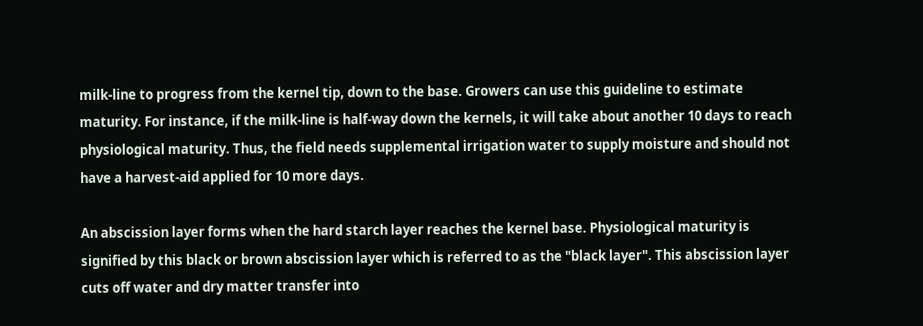milk-line to progress from the kernel tip, down to the base. Growers can use this guideline to estimate maturity. For instance, if the milk-line is half-way down the kernels, it will take about another 10 days to reach physiological maturity. Thus, the field needs supplemental irrigation water to supply moisture and should not have a harvest-aid applied for 10 more days.

An abscission layer forms when the hard starch layer reaches the kernel base. Physiological maturity is signified by this black or brown abscission layer which is referred to as the "black layer". This abscission layer cuts off water and dry matter transfer into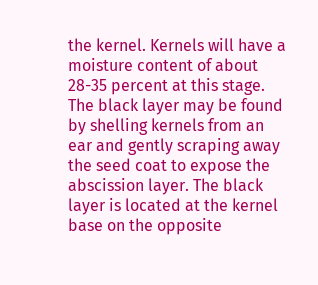the kernel. Kernels will have a moisture content of about 28-35 percent at this stage. The black layer may be found by shelling kernels from an ear and gently scraping away the seed coat to expose the abscission layer. The black layer is located at the kernel base on the opposite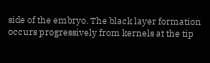side of the embryo. The black layer formation occurs progressively from kernels at the tip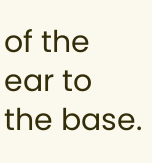of the ear to the base.